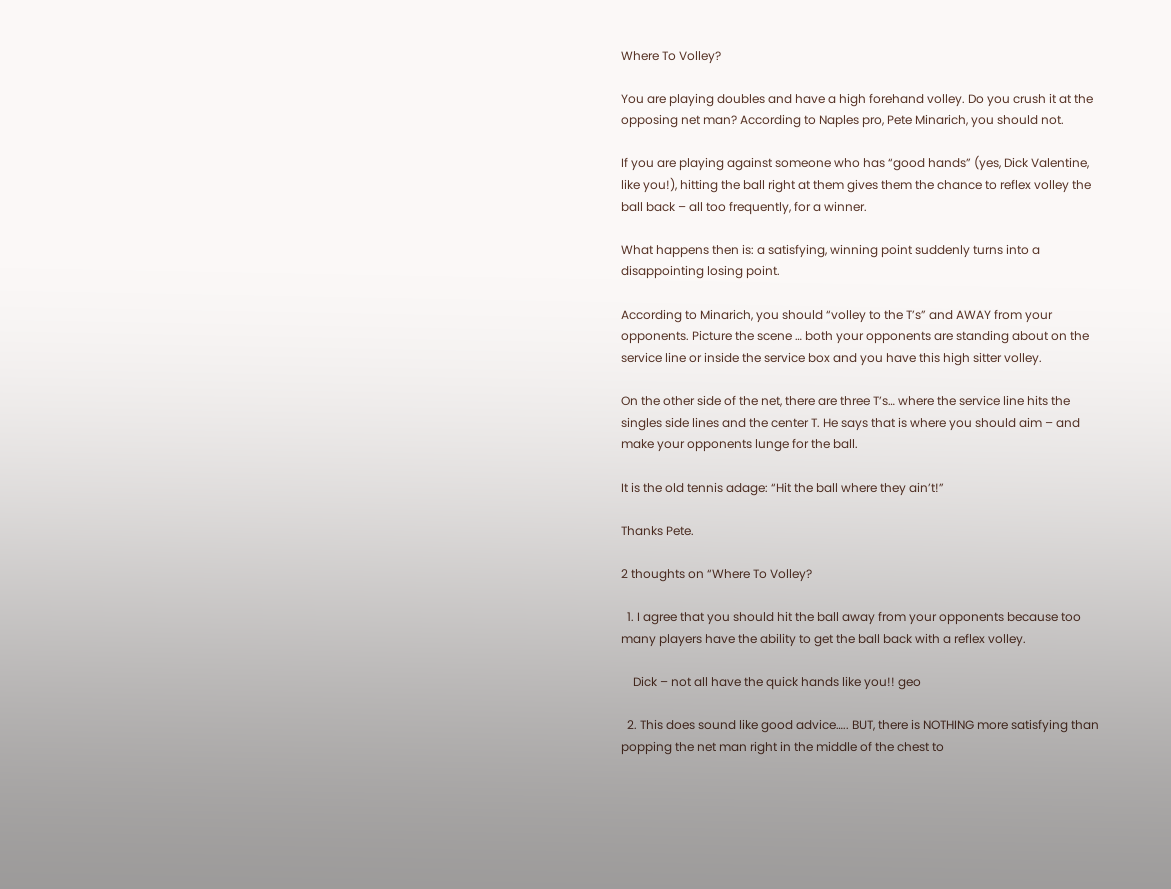Where To Volley?

You are playing doubles and have a high forehand volley. Do you crush it at the opposing net man? According to Naples pro, Pete Minarich, you should not.

If you are playing against someone who has “good hands” (yes, Dick Valentine, like you!), hitting the ball right at them gives them the chance to reflex volley the ball back – all too frequently, for a winner.

What happens then is: a satisfying, winning point suddenly turns into a disappointing losing point.

According to Minarich, you should “volley to the T’s” and AWAY from your opponents. Picture the scene … both your opponents are standing about on the service line or inside the service box and you have this high sitter volley.

On the other side of the net, there are three T’s… where the service line hits the singles side lines and the center T. He says that is where you should aim – and make your opponents lunge for the ball.

It is the old tennis adage: “Hit the ball where they ain’t!”

Thanks Pete.

2 thoughts on “Where To Volley?

  1. I agree that you should hit the ball away from your opponents because too many players have the ability to get the ball back with a reflex volley.

    Dick – not all have the quick hands like you!! geo

  2. This does sound like good advice….. BUT, there is NOTHING more satisfying than popping the net man right in the middle of the chest to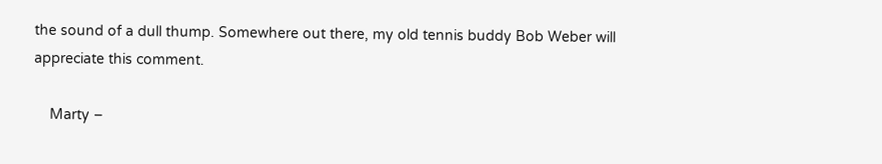the sound of a dull thump. Somewhere out there, my old tennis buddy Bob Weber will appreciate this comment.

    Marty –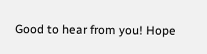Good to hear from you! Hope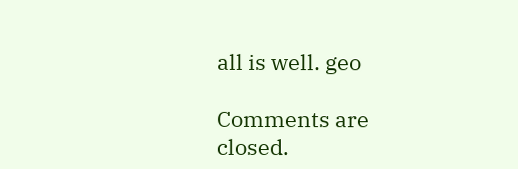all is well. geo

Comments are closed.